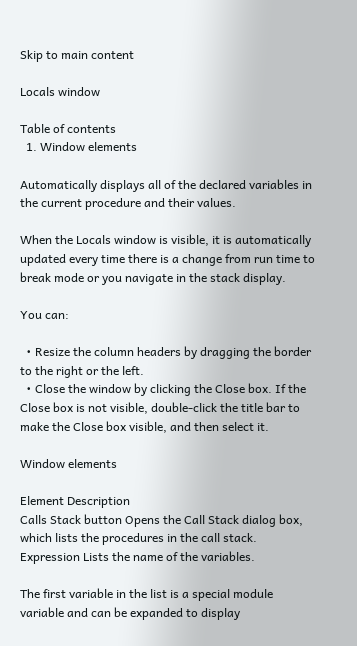Skip to main content

Locals window

Table of contents
  1. Window elements

Automatically displays all of the declared variables in the current procedure and their values.

When the Locals window is visible, it is automatically updated every time there is a change from run time to break mode or you navigate in the stack display.

You can:

  • Resize the column headers by dragging the border to the right or the left.
  • Close the window by clicking the Close box. If the Close box is not visible, double-click the title bar to make the Close box visible, and then select it.

Window elements

Element Description
Calls Stack button Opens the Call Stack dialog box, which lists the procedures in the call stack.
Expression Lists the name of the variables.

The first variable in the list is a special module variable and can be expanded to display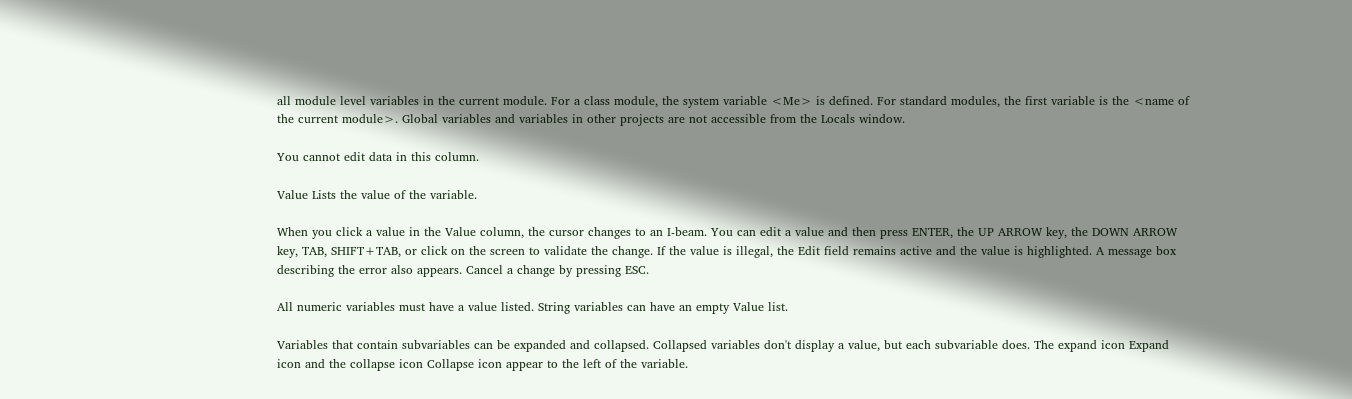all module level variables in the current module. For a class module, the system variable <Me> is defined. For standard modules, the first variable is the <name of the current module>. Global variables and variables in other projects are not accessible from the Locals window.

You cannot edit data in this column.

Value Lists the value of the variable.

When you click a value in the Value column, the cursor changes to an I-beam. You can edit a value and then press ENTER, the UP ARROW key, the DOWN ARROW key, TAB, SHIFT+TAB, or click on the screen to validate the change. If the value is illegal, the Edit field remains active and the value is highlighted. A message box describing the error also appears. Cancel a change by pressing ESC.

All numeric variables must have a value listed. String variables can have an empty Value list.

Variables that contain subvariables can be expanded and collapsed. Collapsed variables don't display a value, but each subvariable does. The expand icon Expand icon and the collapse icon Collapse icon appear to the left of the variable.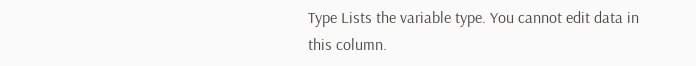Type Lists the variable type. You cannot edit data in this column.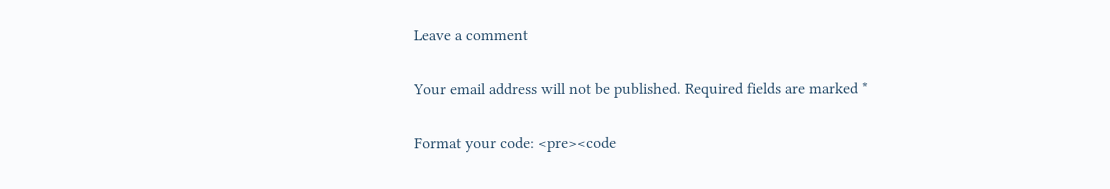Leave a comment

Your email address will not be published. Required fields are marked *

Format your code: <pre><code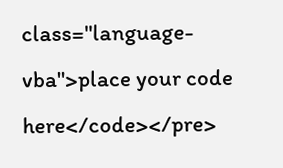class="language-vba">place your code here</code></pre>